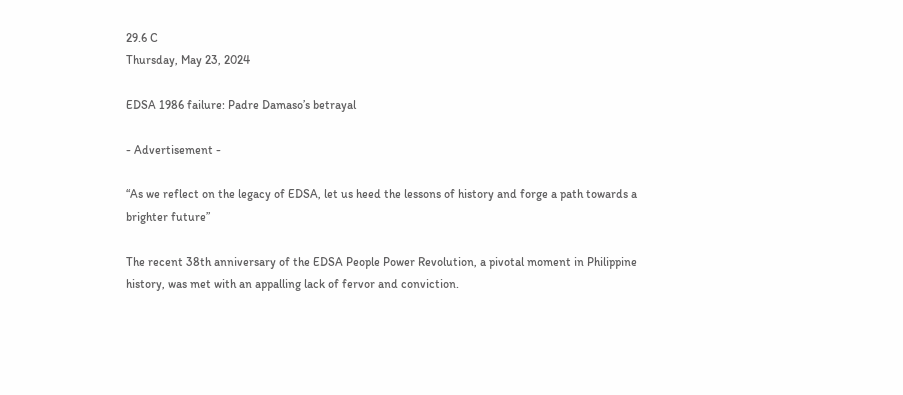29.6 C
Thursday, May 23, 2024

EDSA 1986 failure: Padre Damaso’s betrayal

- Advertisement -

“As we reflect on the legacy of EDSA, let us heed the lessons of history and forge a path towards a brighter future”

The recent 38th anniversary of the EDSA People Power Revolution, a pivotal moment in Philippine history, was met with an appalling lack of fervor and conviction.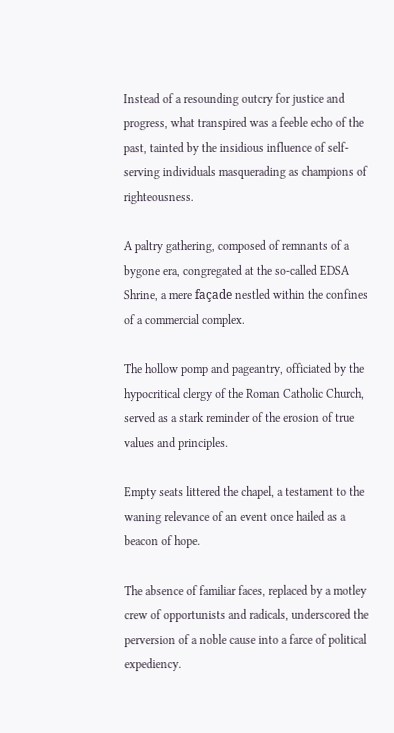Instead of a resounding outcry for justice and progress, what transpired was a feeble echo of the past, tainted by the insidious influence of self-serving individuals masquerading as champions of righteousness.

A paltry gathering, composed of remnants of a bygone era, congregated at the so-called EDSA Shrine, a mere façade nestled within the confines of a commercial complex.

The hollow pomp and pageantry, officiated by the hypocritical clergy of the Roman Catholic Church, served as a stark reminder of the erosion of true values and principles.

Empty seats littered the chapel, a testament to the waning relevance of an event once hailed as a beacon of hope.

The absence of familiar faces, replaced by a motley crew of opportunists and radicals, underscored the perversion of a noble cause into a farce of political expediency.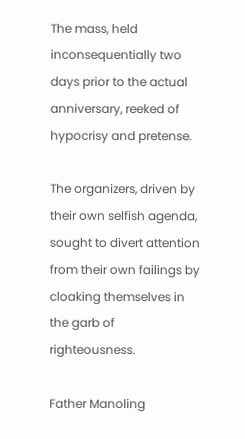The mass, held inconsequentially two days prior to the actual anniversary, reeked of hypocrisy and pretense.

The organizers, driven by their own selfish agenda, sought to divert attention from their own failings by cloaking themselves in the garb of righteousness.

Father Manoling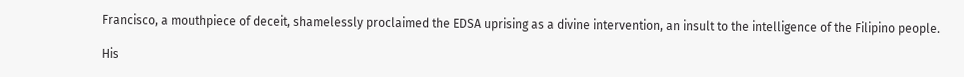Francisco, a mouthpiece of deceit, shamelessly proclaimed the EDSA uprising as a divine intervention, an insult to the intelligence of the Filipino people.

His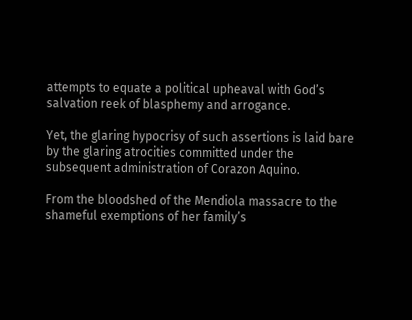attempts to equate a political upheaval with God’s salvation reek of blasphemy and arrogance.

Yet, the glaring hypocrisy of such assertions is laid bare by the glaring atrocities committed under the subsequent administration of Corazon Aquino.

From the bloodshed of the Mendiola massacre to the shameful exemptions of her family’s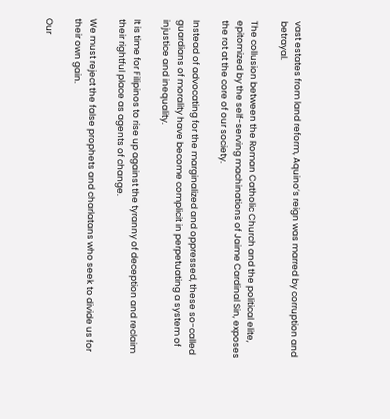vast estates from land reform, Aquino’s reign was marred by corruption and betrayal.

The collusion between the Roman Catholic Church and the political elite, epitomized by the self-serving machinations of Jaime Cardinal Sin, exposes the rot at the core of our society.

Instead of advocating for the marginalized and oppressed, these so-called guardians of morality have become complicit in perpetuating a system of injustice and inequality.

It is time for Filipinos to rise up against the tyranny of deception and reclaim their rightful place as agents of change.

We must reject the false prophets and charlatans who seek to divide us for their own gain.

Our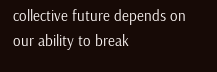collective future depends on our ability to break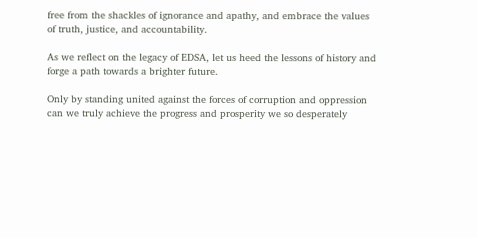free from the shackles of ignorance and apathy, and embrace the values of truth, justice, and accountability.

As we reflect on the legacy of EDSA, let us heed the lessons of history and forge a path towards a brighter future.

Only by standing united against the forces of corruption and oppression can we truly achieve the progress and prosperity we so desperately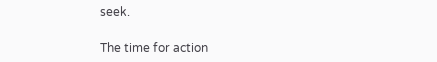seek.

The time for action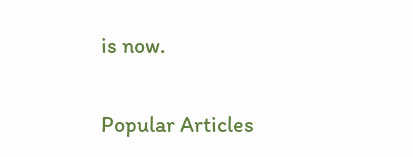is now.


Popular Articles